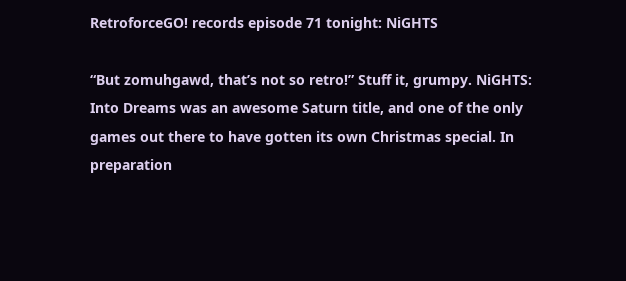RetroforceGO! records episode 71 tonight: NiGHTS

“But zomuhgawd, that’s not so retro!” Stuff it, grumpy. NiGHTS: Into Dreams was an awesome Saturn title, and one of the only games out there to have gotten its own Christmas special. In preparation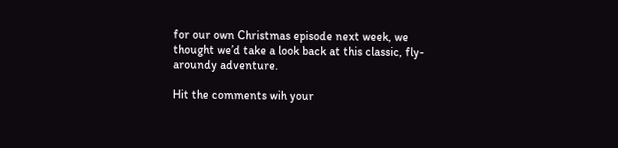for our own Christmas episode next week, we thought we’d take a look back at this classic, fly-aroundy adventure.

Hit the comments wih your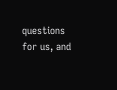questions for us, and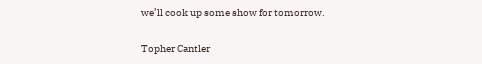we’ll cook up some show for tomorrow.

Topher Cantler